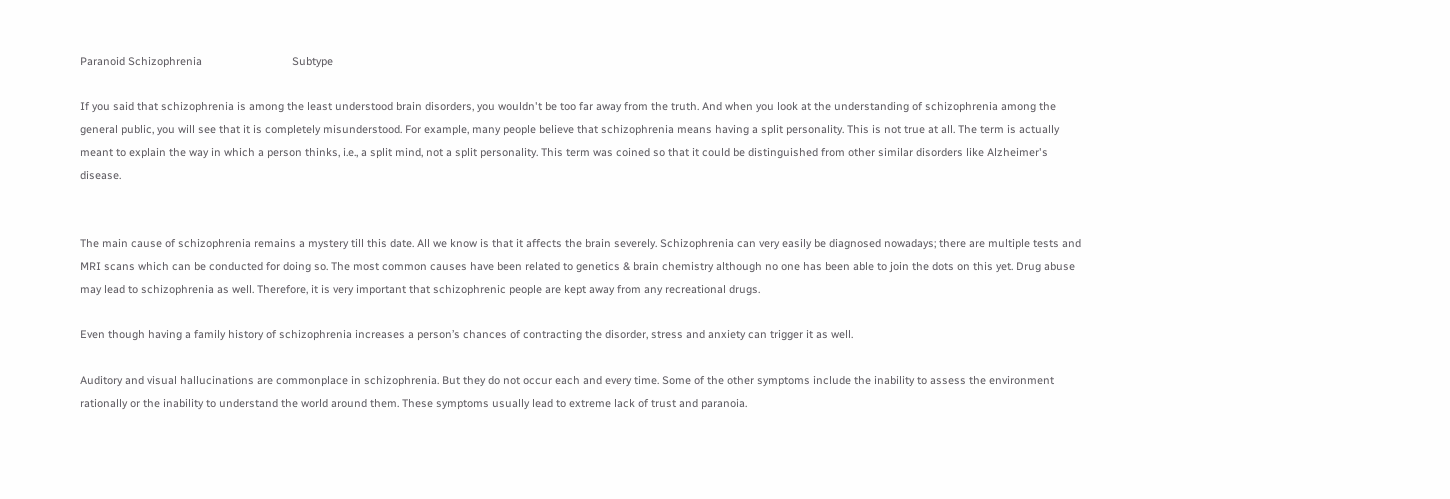Paranoid Schizophrenia                              Subtype

If you said that schizophrenia is among the least understood brain disorders, you wouldn't be too far away from the truth. And when you look at the understanding of schizophrenia among the general public, you will see that it is completely misunderstood. For example, many people believe that schizophrenia means having a split personality. This is not true at all. The term is actually meant to explain the way in which a person thinks, i.e., a split mind, not a split personality. This term was coined so that it could be distinguished from other similar disorders like Alzheimer's disease.


The main cause of schizophrenia remains a mystery till this date. All we know is that it affects the brain severely. Schizophrenia can very easily be diagnosed nowadays; there are multiple tests and MRI scans which can be conducted for doing so. The most common causes have been related to genetics & brain chemistry although no one has been able to join the dots on this yet. Drug abuse may lead to schizophrenia as well. Therefore, it is very important that schizophrenic people are kept away from any recreational drugs.

Even though having a family history of schizophrenia increases a person’s chances of contracting the disorder, stress and anxiety can trigger it as well.

Auditory and visual hallucinations are commonplace in schizophrenia. But they do not occur each and every time. Some of the other symptoms include the inability to assess the environment rationally or the inability to understand the world around them. These symptoms usually lead to extreme lack of trust and paranoia.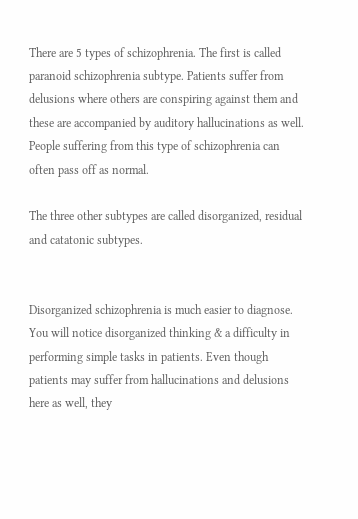There are 5 types of schizophrenia. The first is called paranoid schizophrenia subtype. Patients suffer from delusions where others are conspiring against them and these are accompanied by auditory hallucinations as well. People suffering from this type of schizophrenia can often pass off as normal.

The three other subtypes are called disorganized, residual and catatonic subtypes.


Disorganized schizophrenia is much easier to diagnose. You will notice disorganized thinking & a difficulty in performing simple tasks in patients. Even though patients may suffer from hallucinations and delusions here as well, they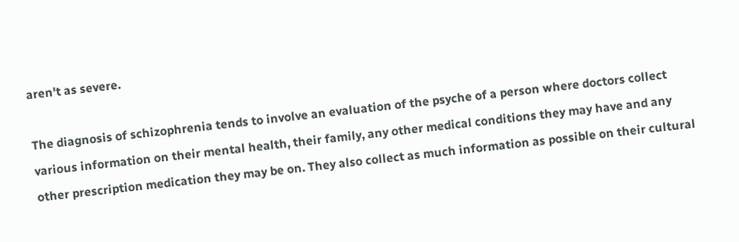aren't as severe.

The diagnosis of schizophrenia tends to involve an evaluation of the psyche of a person where doctors collect various information on their mental health, their family, any other medical conditions they may have and any other prescription medication they may be on. They also collect as much information as possible on their cultural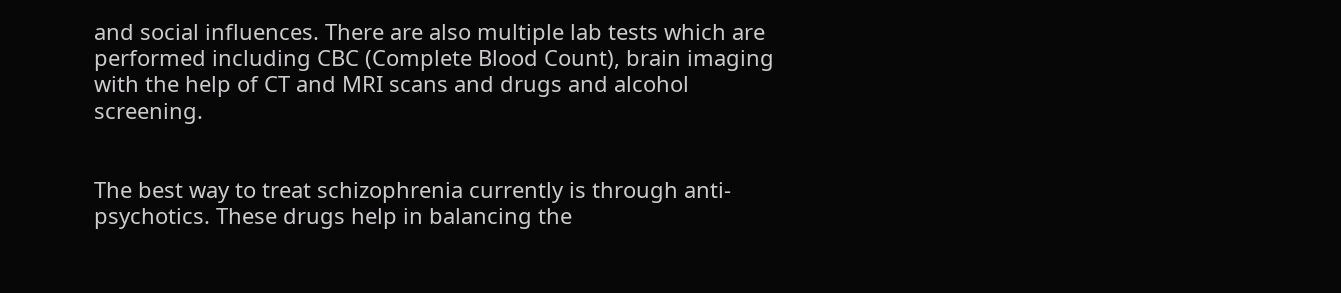and social influences. There are also multiple lab tests which are performed including CBC (Complete Blood Count), brain imaging with the help of CT and MRI scans and drugs and alcohol screening.


The best way to treat schizophrenia currently is through anti-psychotics. These drugs help in balancing the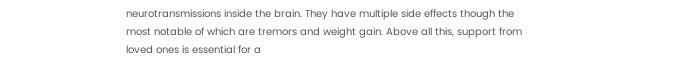neurotransmissions inside the brain. They have multiple side effects though the most notable of which are tremors and weight gain. Above all this, support from loved ones is essential for a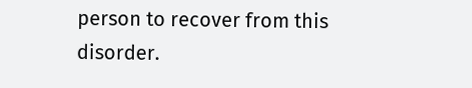person to recover from this disorder.